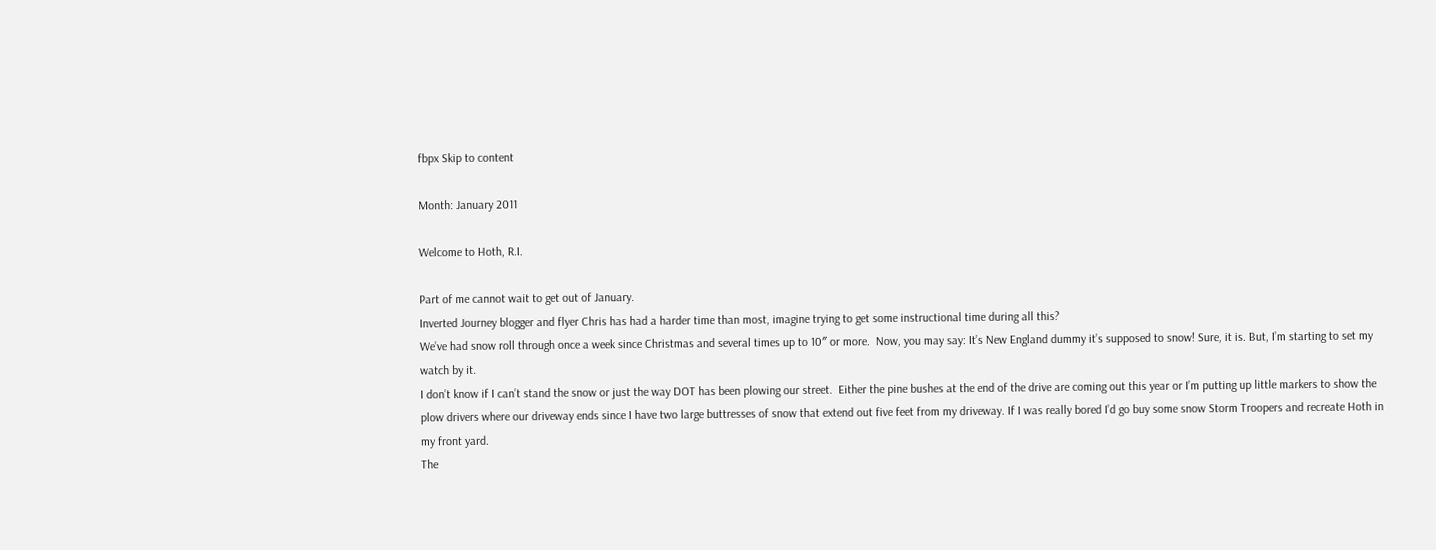fbpx Skip to content

Month: January 2011

Welcome to Hoth, R.I.

Part of me cannot wait to get out of January.
Inverted Journey blogger and flyer Chris has had a harder time than most, imagine trying to get some instructional time during all this?
We’ve had snow roll through once a week since Christmas and several times up to 10″ or more.  Now, you may say: It’s New England dummy it’s supposed to snow! Sure, it is. But, I’m starting to set my watch by it.
I don’t know if I can’t stand the snow or just the way DOT has been plowing our street.  Either the pine bushes at the end of the drive are coming out this year or I’m putting up little markers to show the plow drivers where our driveway ends since I have two large buttresses of snow that extend out five feet from my driveway. If I was really bored I’d go buy some snow Storm Troopers and recreate Hoth in my front yard.
The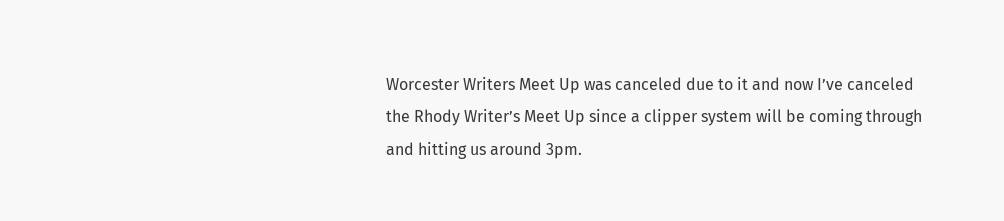Worcester Writers Meet Up was canceled due to it and now I’ve canceled the Rhody Writer’s Meet Up since a clipper system will be coming through and hitting us around 3pm.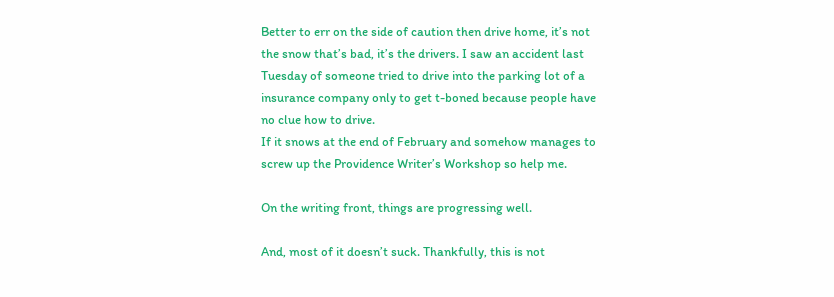Better to err on the side of caution then drive home, it’s not the snow that’s bad, it’s the drivers. I saw an accident last Tuesday of someone tried to drive into the parking lot of a insurance company only to get t-boned because people have no clue how to drive.
If it snows at the end of February and somehow manages to screw up the Providence Writer’s Workshop so help me.

On the writing front, things are progressing well.

And, most of it doesn’t suck. Thankfully, this is not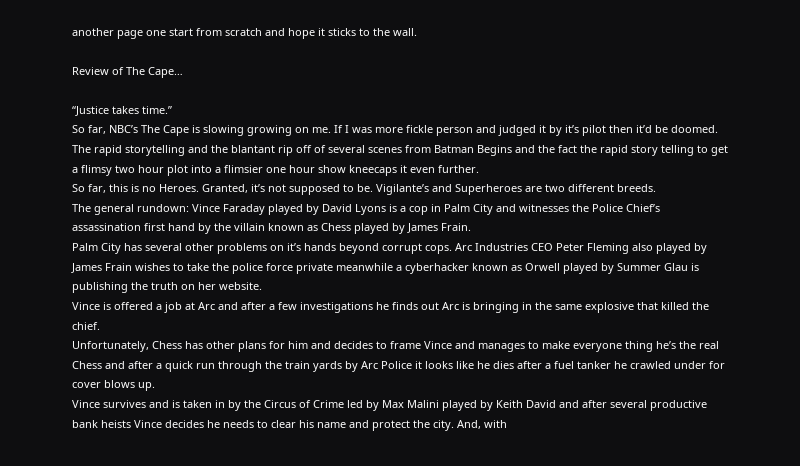another page one start from scratch and hope it sticks to the wall.

Review of The Cape…

“Justice takes time.”
So far, NBC’s The Cape is slowing growing on me. If I was more fickle person and judged it by it’s pilot then it’d be doomed. The rapid storytelling and the blantant rip off of several scenes from Batman Begins and the fact the rapid story telling to get a flimsy two hour plot into a flimsier one hour show kneecaps it even further.
So far, this is no Heroes. Granted, it’s not supposed to be. Vigilante’s and Superheroes are two different breeds.
The general rundown: Vince Faraday played by David Lyons is a cop in Palm City and witnesses the Police Chief’s assassination first hand by the villain known as Chess played by James Frain.
Palm City has several other problems on it’s hands beyond corrupt cops. Arc Industries CEO Peter Fleming also played by James Frain wishes to take the police force private meanwhile a cyberhacker known as Orwell played by Summer Glau is publishing the truth on her website.
Vince is offered a job at Arc and after a few investigations he finds out Arc is bringing in the same explosive that killed the chief.
Unfortunately, Chess has other plans for him and decides to frame Vince and manages to make everyone thing he’s the real Chess and after a quick run through the train yards by Arc Police it looks like he dies after a fuel tanker he crawled under for cover blows up.
Vince survives and is taken in by the Circus of Crime led by Max Malini played by Keith David and after several productive bank heists Vince decides he needs to clear his name and protect the city. And, with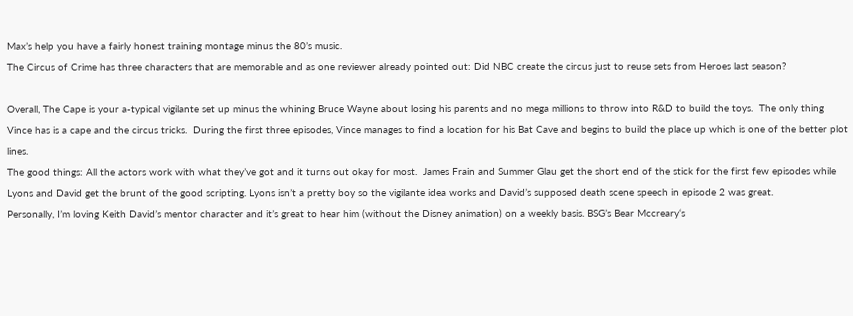Max’s help you have a fairly honest training montage minus the 80’s music.
The Circus of Crime has three characters that are memorable and as one reviewer already pointed out: Did NBC create the circus just to reuse sets from Heroes last season?

Overall, The Cape is your a-typical vigilante set up minus the whining Bruce Wayne about losing his parents and no mega millions to throw into R&D to build the toys.  The only thing Vince has is a cape and the circus tricks.  During the first three episodes, Vince manages to find a location for his Bat Cave and begins to build the place up which is one of the better plot lines.
The good things: All the actors work with what they’ve got and it turns out okay for most.  James Frain and Summer Glau get the short end of the stick for the first few episodes while Lyons and David get the brunt of the good scripting. Lyons isn’t a pretty boy so the vigilante idea works and David’s supposed death scene speech in episode 2 was great.
Personally, I’m loving Keith David’s mentor character and it’s great to hear him (without the Disney animation) on a weekly basis. BSG’s Bear Mccreary‘s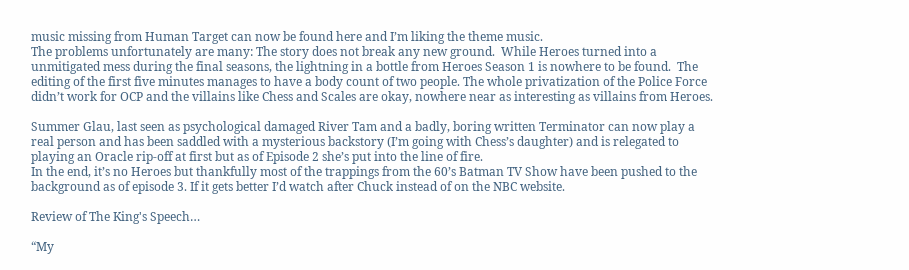music missing from Human Target can now be found here and I’m liking the theme music.
The problems unfortunately are many: The story does not break any new ground.  While Heroes turned into a unmitigated mess during the final seasons, the lightning in a bottle from Heroes Season 1 is nowhere to be found.  The editing of the first five minutes manages to have a body count of two people. The whole privatization of the Police Force didn’t work for OCP and the villains like Chess and Scales are okay, nowhere near as interesting as villains from Heroes.

Summer Glau, last seen as psychological damaged River Tam and a badly, boring written Terminator can now play a real person and has been saddled with a mysterious backstory (I’m going with Chess’s daughter) and is relegated to playing an Oracle rip-off at first but as of Episode 2 she’s put into the line of fire.
In the end, it’s no Heroes but thankfully most of the trappings from the 60’s Batman TV Show have been pushed to the background as of episode 3. If it gets better I’d watch after Chuck instead of on the NBC website.

Review of The King's Speech…

“My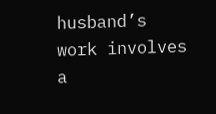husband’s work involves a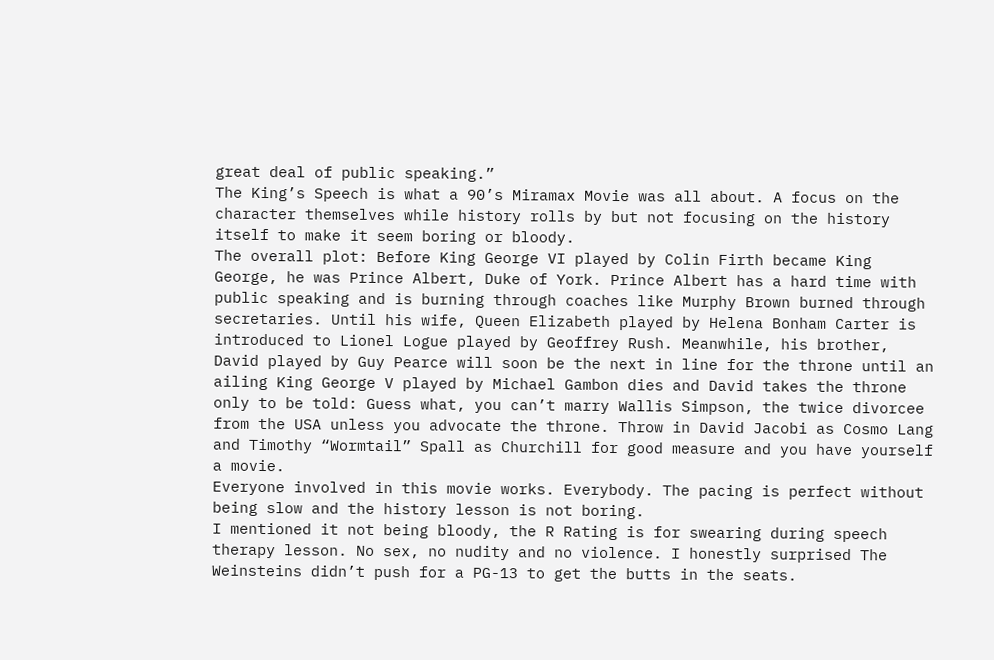great deal of public speaking.”
The King’s Speech is what a 90’s Miramax Movie was all about. A focus on the character themselves while history rolls by but not focusing on the history itself to make it seem boring or bloody.
The overall plot: Before King George VI played by Colin Firth became King George, he was Prince Albert, Duke of York. Prince Albert has a hard time with public speaking and is burning through coaches like Murphy Brown burned through secretaries. Until his wife, Queen Elizabeth played by Helena Bonham Carter is introduced to Lionel Logue played by Geoffrey Rush. Meanwhile, his brother, David played by Guy Pearce will soon be the next in line for the throne until an ailing King George V played by Michael Gambon dies and David takes the throne only to be told: Guess what, you can’t marry Wallis Simpson, the twice divorcee from the USA unless you advocate the throne. Throw in David Jacobi as Cosmo Lang and Timothy “Wormtail” Spall as Churchill for good measure and you have yourself a movie.
Everyone involved in this movie works. Everybody. The pacing is perfect without being slow and the history lesson is not boring.
I mentioned it not being bloody, the R Rating is for swearing during speech therapy lesson. No sex, no nudity and no violence. I honestly surprised The Weinsteins didn’t push for a PG-13 to get the butts in the seats.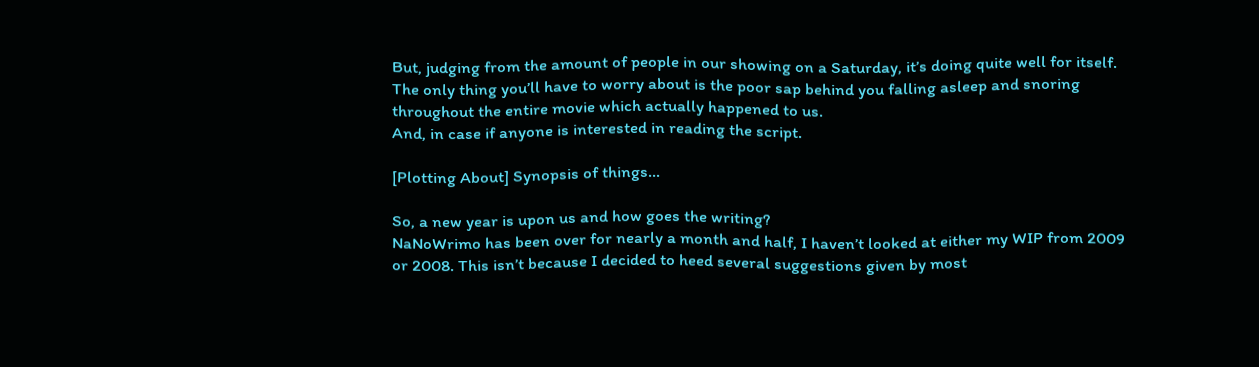But, judging from the amount of people in our showing on a Saturday, it’s doing quite well for itself.
The only thing you’ll have to worry about is the poor sap behind you falling asleep and snoring throughout the entire movie which actually happened to us.
And, in case if anyone is interested in reading the script.

[Plotting About] Synopsis of things…

So, a new year is upon us and how goes the writing?
NaNoWrimo has been over for nearly a month and half, I haven’t looked at either my WIP from 2009 or 2008. This isn’t because I decided to heed several suggestions given by most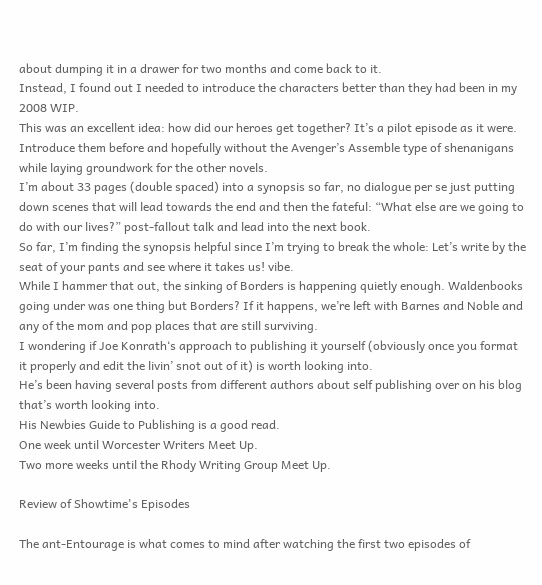about dumping it in a drawer for two months and come back to it.
Instead, I found out I needed to introduce the characters better than they had been in my 2008 WIP.
This was an excellent idea: how did our heroes get together? It’s a pilot episode as it were. Introduce them before and hopefully without the Avenger’s Assemble type of shenanigans while laying groundwork for the other novels.
I’m about 33 pages (double spaced) into a synopsis so far, no dialogue per se just putting down scenes that will lead towards the end and then the fateful: “What else are we going to do with our lives?” post-fallout talk and lead into the next book.
So far, I’m finding the synopsis helpful since I’m trying to break the whole: Let’s write by the seat of your pants and see where it takes us! vibe.
While I hammer that out, the sinking of Borders is happening quietly enough. Waldenbooks going under was one thing but Borders? If it happens, we’re left with Barnes and Noble and any of the mom and pop places that are still surviving.
I wondering if Joe Konrath‘s approach to publishing it yourself (obviously once you format it properly and edit the livin’ snot out of it) is worth looking into.
He’s been having several posts from different authors about self publishing over on his blog that’s worth looking into.
His Newbies Guide to Publishing is a good read.
One week until Worcester Writers Meet Up.
Two more weeks until the Rhody Writing Group Meet Up.

Review of Showtime's Episodes

The ant-Entourage is what comes to mind after watching the first two episodes of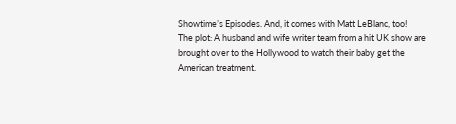Showtime’s Episodes. And, it comes with Matt LeBlanc, too!
The plot: A husband and wife writer team from a hit UK show are brought over to the Hollywood to watch their baby get the American treatment.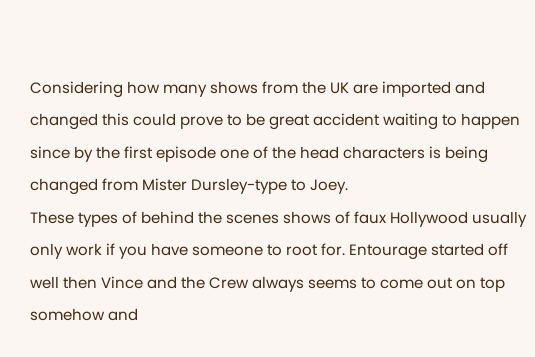Considering how many shows from the UK are imported and changed this could prove to be great accident waiting to happen since by the first episode one of the head characters is being changed from Mister Dursley-type to Joey.
These types of behind the scenes shows of faux Hollywood usually only work if you have someone to root for. Entourage started off well then Vince and the Crew always seems to come out on top somehow and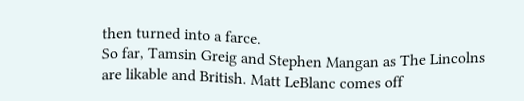then turned into a farce.
So far, Tamsin Greig and Stephen Mangan as The Lincolns are likable and British. Matt LeBlanc comes off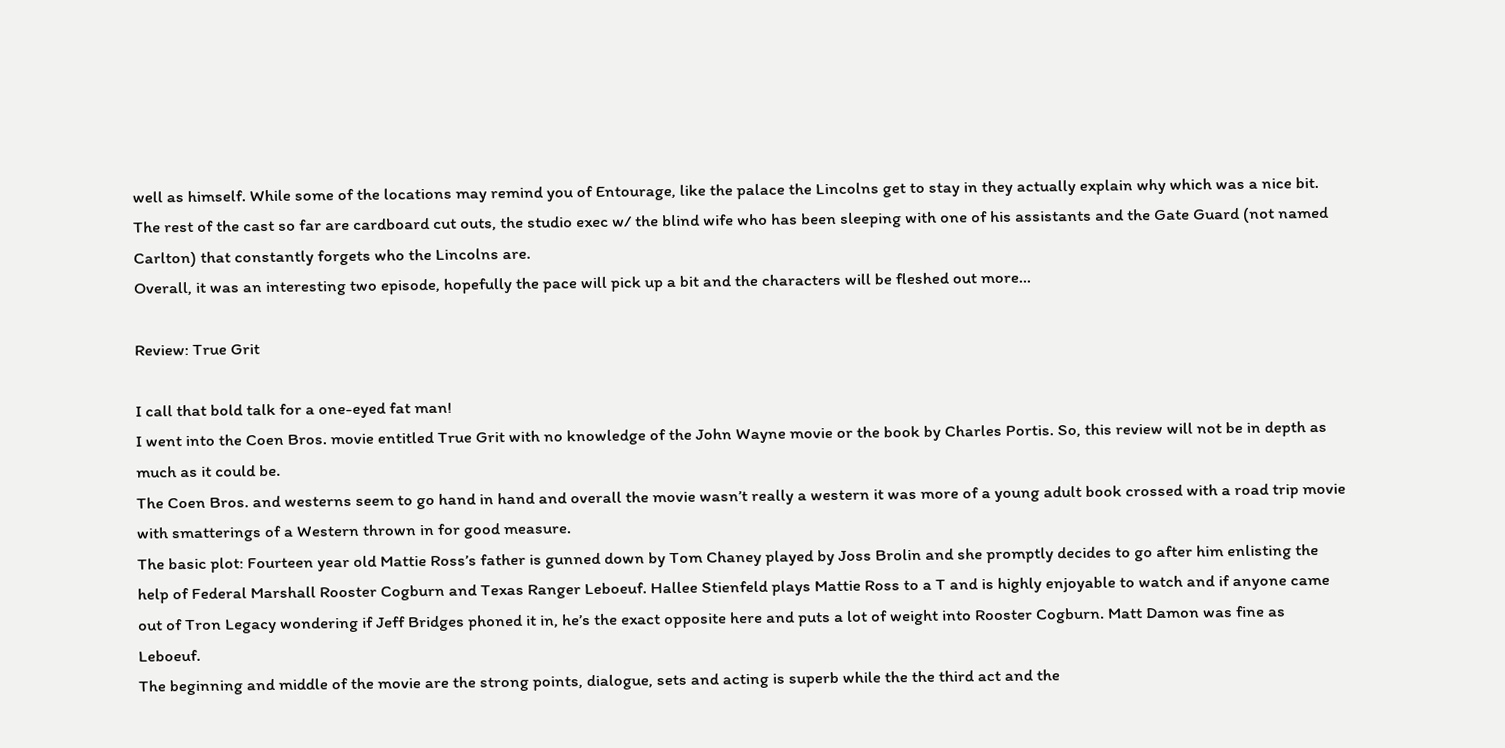well as himself. While some of the locations may remind you of Entourage, like the palace the Lincolns get to stay in they actually explain why which was a nice bit.
The rest of the cast so far are cardboard cut outs, the studio exec w/ the blind wife who has been sleeping with one of his assistants and the Gate Guard (not named Carlton) that constantly forgets who the Lincolns are.
Overall, it was an interesting two episode, hopefully the pace will pick up a bit and the characters will be fleshed out more…

Review: True Grit

I call that bold talk for a one-eyed fat man!
I went into the Coen Bros. movie entitled True Grit with no knowledge of the John Wayne movie or the book by Charles Portis. So, this review will not be in depth as much as it could be.
The Coen Bros. and westerns seem to go hand in hand and overall the movie wasn’t really a western it was more of a young adult book crossed with a road trip movie with smatterings of a Western thrown in for good measure.
The basic plot: Fourteen year old Mattie Ross’s father is gunned down by Tom Chaney played by Joss Brolin and she promptly decides to go after him enlisting the help of Federal Marshall Rooster Cogburn and Texas Ranger Leboeuf. Hallee Stienfeld plays Mattie Ross to a T and is highly enjoyable to watch and if anyone came out of Tron Legacy wondering if Jeff Bridges phoned it in, he’s the exact opposite here and puts a lot of weight into Rooster Cogburn. Matt Damon was fine as Leboeuf.
The beginning and middle of the movie are the strong points, dialogue, sets and acting is superb while the the third act and the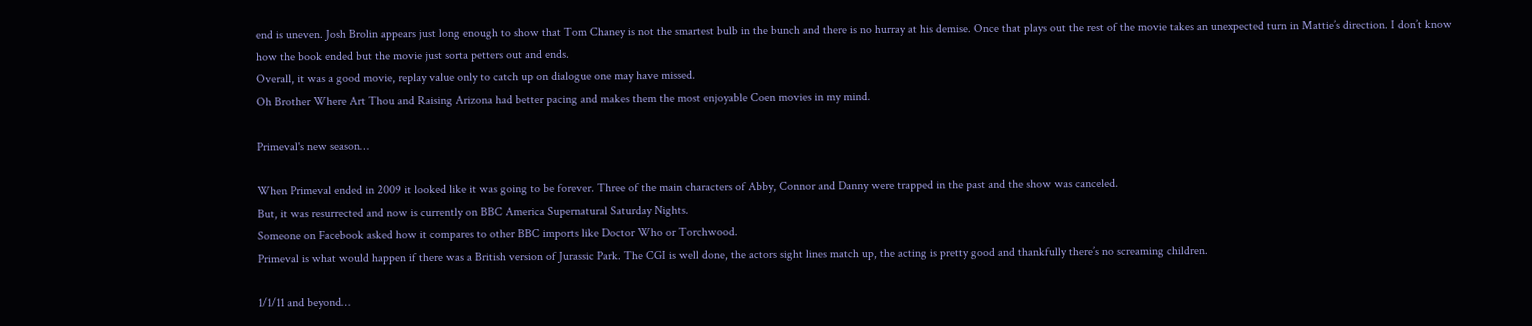end is uneven. Josh Brolin appears just long enough to show that Tom Chaney is not the smartest bulb in the bunch and there is no hurray at his demise. Once that plays out the rest of the movie takes an unexpected turn in Mattie’s direction. I don’t know how the book ended but the movie just sorta petters out and ends.
Overall, it was a good movie, replay value only to catch up on dialogue one may have missed.
Oh Brother Where Art Thou and Raising Arizona had better pacing and makes them the most enjoyable Coen movies in my mind.

Primeval's new season…

When Primeval ended in 2009 it looked like it was going to be forever. Three of the main characters of Abby, Connor and Danny were trapped in the past and the show was canceled.
But, it was resurrected and now is currently on BBC America Supernatural Saturday Nights.
Someone on Facebook asked how it compares to other BBC imports like Doctor Who or Torchwood.
Primeval is what would happen if there was a British version of Jurassic Park. The CGI is well done, the actors sight lines match up, the acting is pretty good and thankfully there’s no screaming children.

1/1/11 and beyond…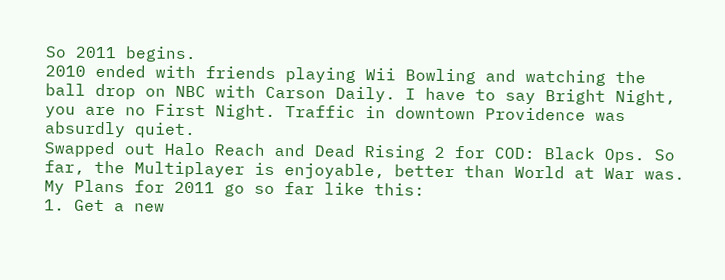So 2011 begins.
2010 ended with friends playing Wii Bowling and watching the ball drop on NBC with Carson Daily. I have to say Bright Night, you are no First Night. Traffic in downtown Providence was absurdly quiet.
Swapped out Halo Reach and Dead Rising 2 for COD: Black Ops. So far, the Multiplayer is enjoyable, better than World at War was.
My Plans for 2011 go so far like this:
1. Get a new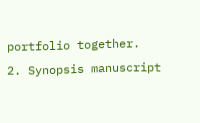portfolio together.
2. Synopsis manuscript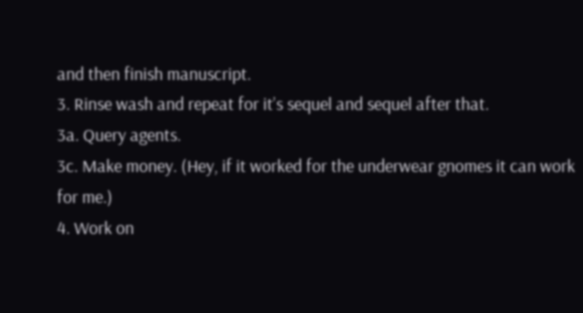and then finish manuscript.
3. Rinse wash and repeat for it’s sequel and sequel after that.
3a. Query agents.
3c. Make money. (Hey, if it worked for the underwear gnomes it can work for me.)
4. Work on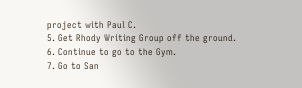project with Paul C.
5. Get Rhody Writing Group off the ground.
6. Continue to go to the Gym.
7. Go to San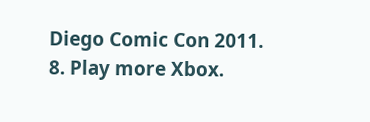Diego Comic Con 2011.
8. Play more Xbox.